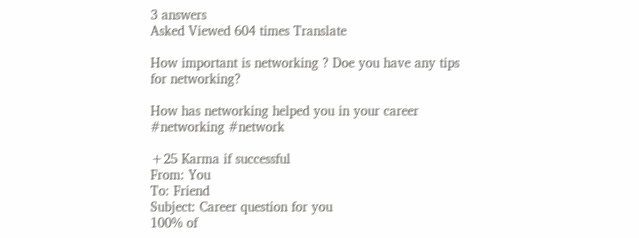3 answers
Asked Viewed 604 times Translate

How important is networking ? Doe you have any tips for networking?

How has networking helped you in your career #networking #network

+25 Karma if successful
From: You
To: Friend
Subject: Career question for you
100% of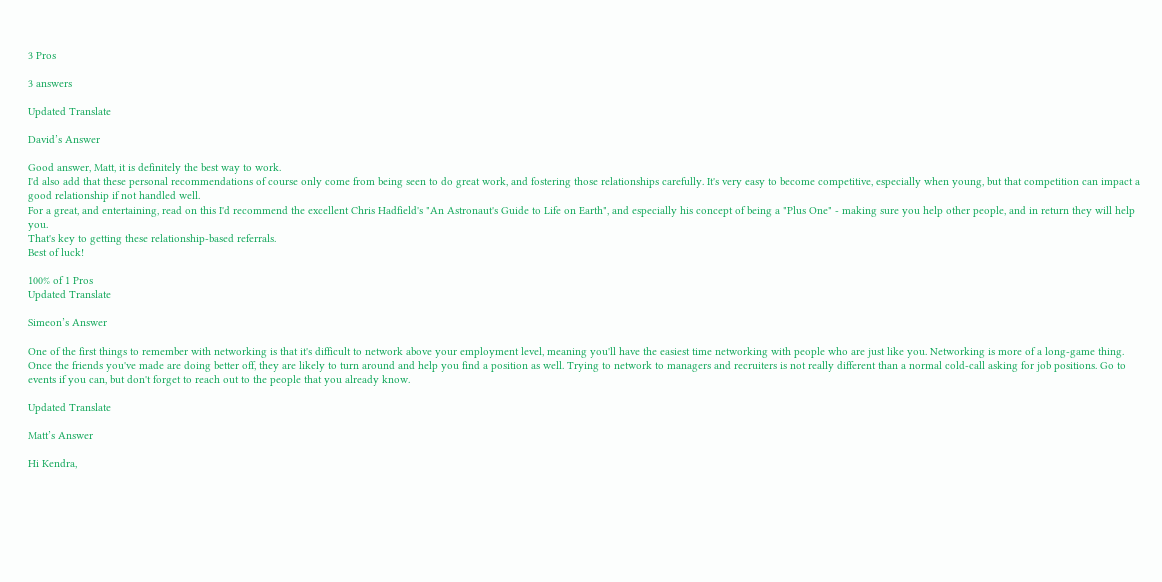3 Pros

3 answers

Updated Translate

David’s Answer

Good answer, Matt, it is definitely the best way to work.
I'd also add that these personal recommendations of course only come from being seen to do great work, and fostering those relationships carefully. It's very easy to become competitive, especially when young, but that competition can impact a good relationship if not handled well.
For a great, and entertaining, read on this I'd recommend the excellent Chris Hadfield's "An Astronaut's Guide to Life on Earth", and especially his concept of being a "Plus One" - making sure you help other people, and in return they will help you.
That's key to getting these relationship-based referrals.
Best of luck!

100% of 1 Pros
Updated Translate

Simeon’s Answer

One of the first things to remember with networking is that it's difficult to network above your employment level, meaning you'll have the easiest time networking with people who are just like you. Networking is more of a long-game thing. Once the friends you've made are doing better off, they are likely to turn around and help you find a position as well. Trying to network to managers and recruiters is not really different than a normal cold-call asking for job positions. Go to events if you can, but don't forget to reach out to the people that you already know.

Updated Translate

Matt’s Answer

Hi Kendra,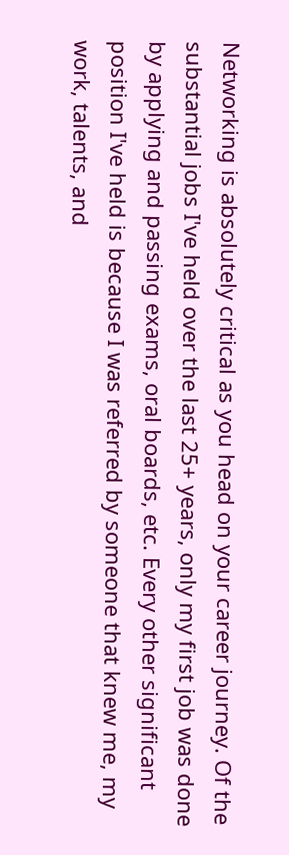Networking is absolutely critical as you head on your career journey. Of the substantial jobs I've held over the last 25+ years, only my first job was done by applying and passing exams, oral boards, etc. Every other significant position I've held is because I was referred by someone that knew me, my work, talents, and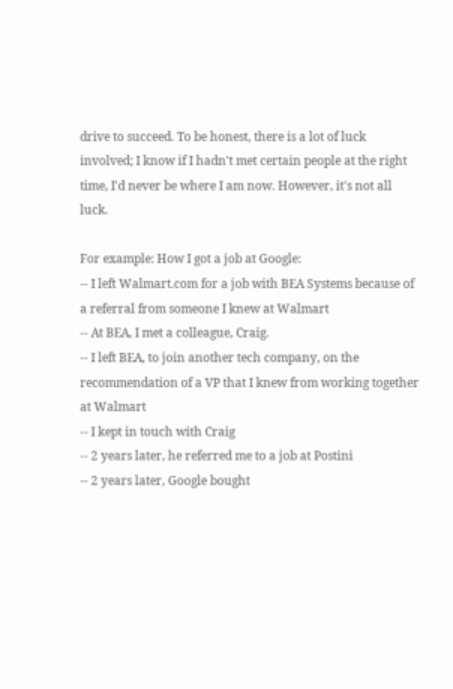drive to succeed. To be honest, there is a lot of luck involved; I know if I hadn't met certain people at the right time, I'd never be where I am now. However, it's not all luck.

For example: How I got a job at Google:
-- I left Walmart.com for a job with BEA Systems because of a referral from someone I knew at Walmart
-- At BEA, I met a colleague, Craig.
-- I left BEA, to join another tech company, on the recommendation of a VP that I knew from working together at Walmart
-- I kept in touch with Craig
-- 2 years later, he referred me to a job at Postini
-- 2 years later, Google bought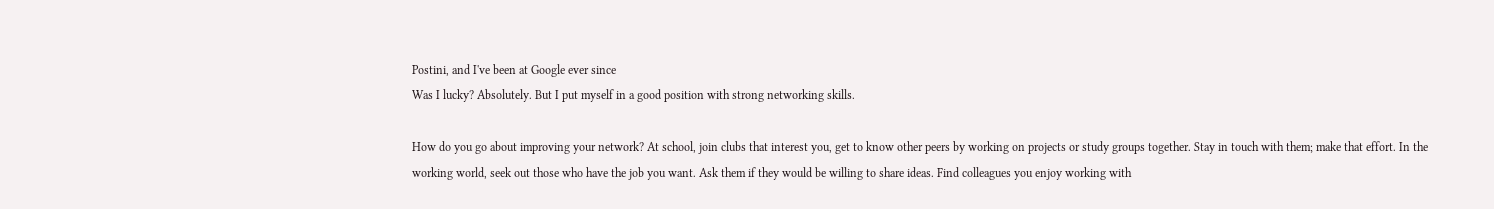Postini, and I've been at Google ever since
Was I lucky? Absolutely. But I put myself in a good position with strong networking skills.

How do you go about improving your network? At school, join clubs that interest you, get to know other peers by working on projects or study groups together. Stay in touch with them; make that effort. In the working world, seek out those who have the job you want. Ask them if they would be willing to share ideas. Find colleagues you enjoy working with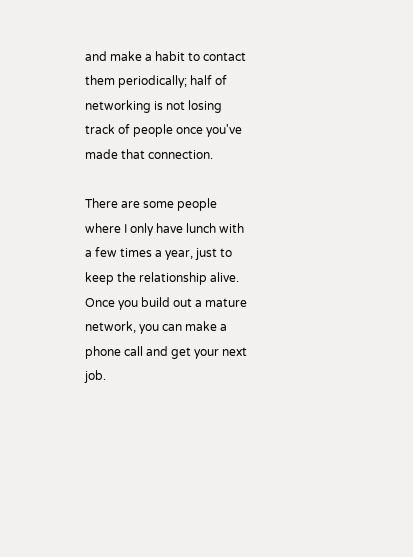and make a habit to contact them periodically; half of networking is not losing track of people once you've made that connection.

There are some people where I only have lunch with a few times a year, just to keep the relationship alive. Once you build out a mature network, you can make a phone call and get your next job.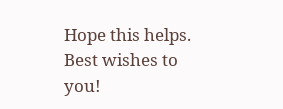Hope this helps. Best wishes to you!